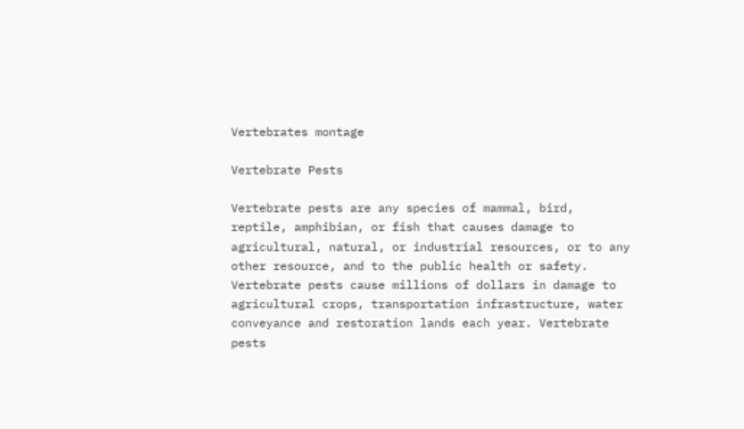Vertebrates montage

Vertebrate Pests

Vertebrate pests are any species of mammal, bird, reptile, amphibian, or fish that causes damage to agricultural, natural, or industrial resources, or to any other resource, and to the public health or safety. Vertebrate pests cause millions of dollars in damage to agricultural crops, transportation infrastructure, water conveyance and restoration lands each year. Vertebrate pests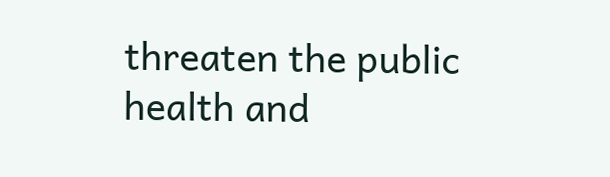threaten the public health and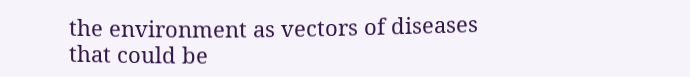the environment as vectors of diseases that could be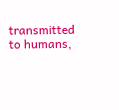transmitted to humans,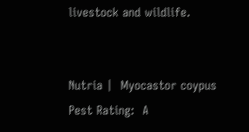livestock and wildlife.


Nutria |  Myocastor coypus
Pest Rating:  A